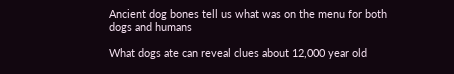Ancient dog bones tell us what was on the menu for both dogs and humans

What dogs ate can reveal clues about 12,000 year old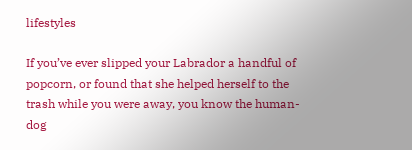lifestyles

If you’ve ever slipped your Labrador a handful of popcorn, or found that she helped herself to the trash while you were away, you know the human-dog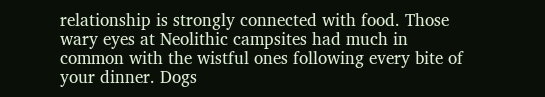relationship is strongly connected with food. Those wary eyes at Neolithic campsites had much in common with the wistful ones following every bite of your dinner. Dogs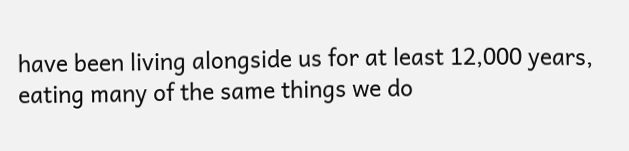have been living alongside us for at least 12,000 years, eating many of the same things we do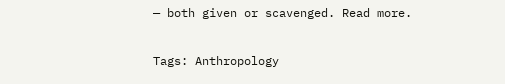— both given or scavenged. Read more.

Tags: Anthropology